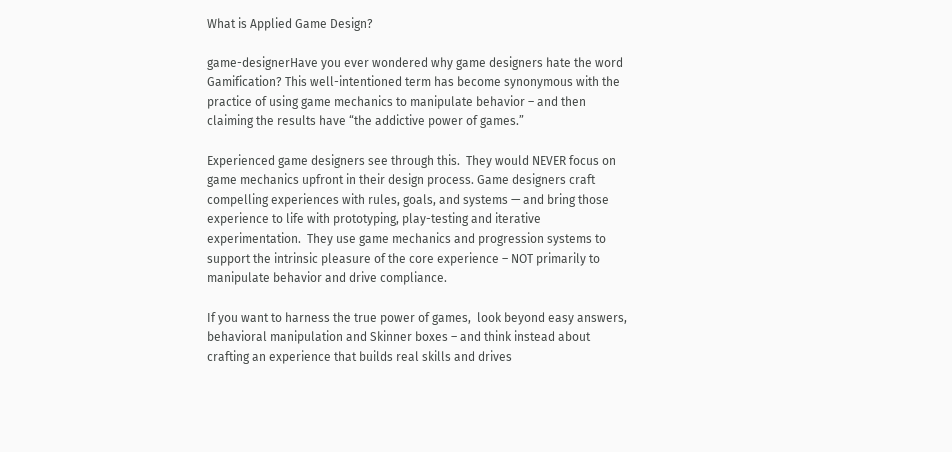What is Applied Game Design?

game-designerHave you ever wondered why game designers hate the word Gamification? This well-intentioned term has become synonymous with the practice of using game mechanics to manipulate behavior – and then claiming the results have “the addictive power of games.”

Experienced game designers see through this.  They would NEVER focus on game mechanics upfront in their design process. Game designers craft compelling experiences with rules, goals, and systems — and bring those experience to life with prototyping, play-testing and iterative experimentation.  They use game mechanics and progression systems to support the intrinsic pleasure of the core experience – NOT primarily to manipulate behavior and drive compliance.

If you want to harness the true power of games,  look beyond easy answers, behavioral manipulation and Skinner boxes – and think instead about crafting an experience that builds real skills and drives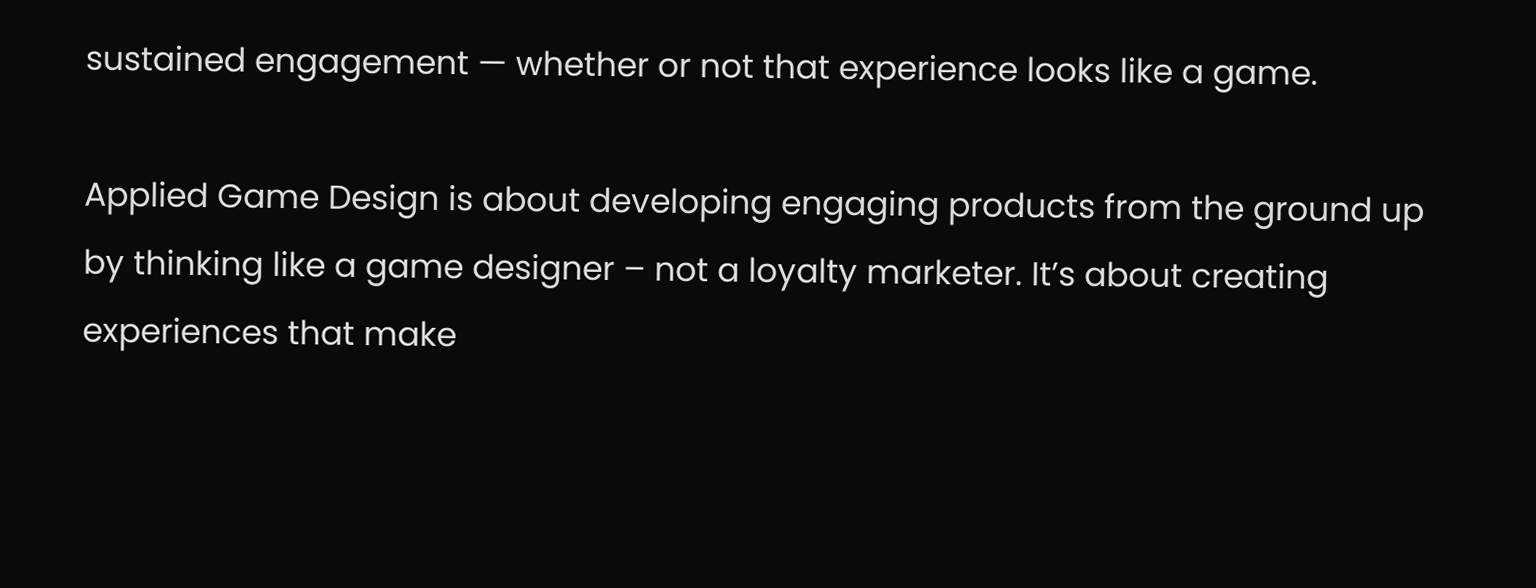sustained engagement — whether or not that experience looks like a game.

Applied Game Design is about developing engaging products from the ground up by thinking like a game designer – not a loyalty marketer. It’s about creating experiences that make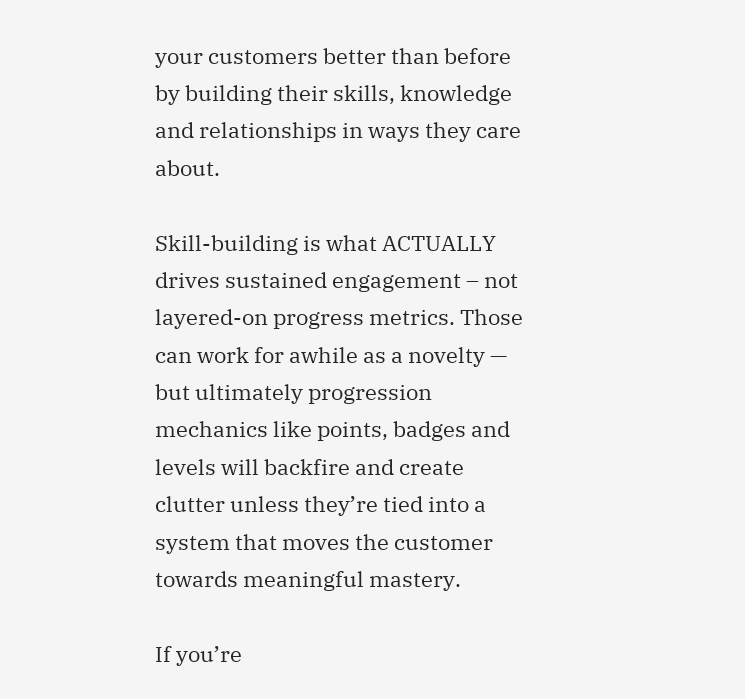your customers better than before by building their skills, knowledge and relationships in ways they care about.

Skill-building is what ACTUALLY drives sustained engagement – not layered-on progress metrics. Those can work for awhile as a novelty — but ultimately progression mechanics like points, badges and levels will backfire and create clutter unless they’re tied into a system that moves the customer towards meaningful mastery.

If you’re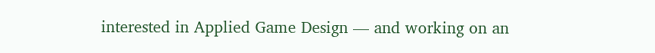interested in Applied Game Design — and working on an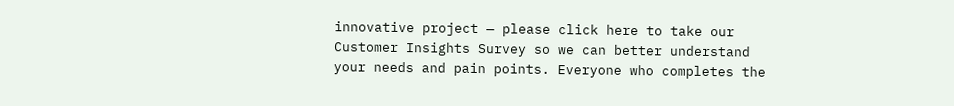innovative project — please click here to take our Customer Insights Survey so we can better understand your needs and pain points. Everyone who completes the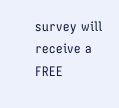survey will receive a FREE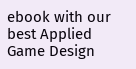ebook with our best Applied Game Design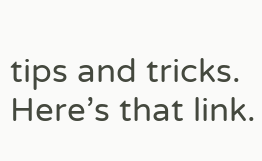tips and tricks. Here’s that link.